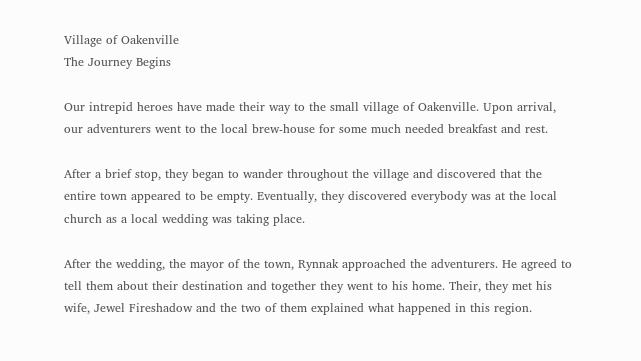Village of Oakenville
The Journey Begins

Our intrepid heroes have made their way to the small village of Oakenville. Upon arrival, our adventurers went to the local brew-house for some much needed breakfast and rest.

After a brief stop, they began to wander throughout the village and discovered that the entire town appeared to be empty. Eventually, they discovered everybody was at the local church as a local wedding was taking place.

After the wedding, the mayor of the town, Rynnak approached the adventurers. He agreed to tell them about their destination and together they went to his home. Their, they met his wife, Jewel Fireshadow and the two of them explained what happened in this region.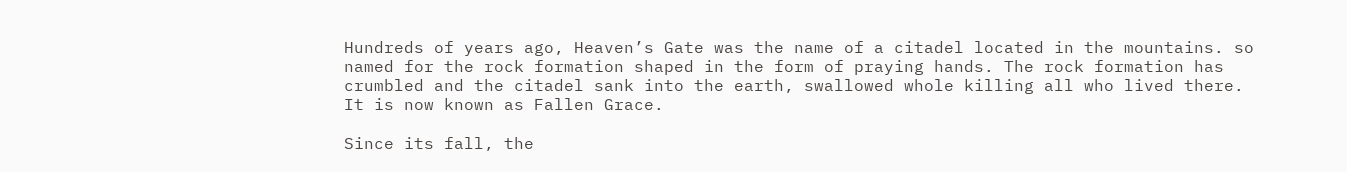Hundreds of years ago, Heaven’s Gate was the name of a citadel located in the mountains. so named for the rock formation shaped in the form of praying hands. The rock formation has crumbled and the citadel sank into the earth, swallowed whole killing all who lived there. It is now known as Fallen Grace.

Since its fall, the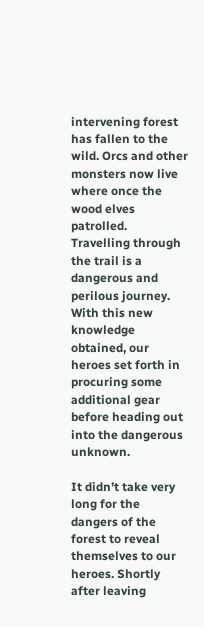intervening forest has fallen to the wild. Orcs and other monsters now live where once the wood elves patrolled. Travelling through the trail is a dangerous and perilous journey. With this new knowledge obtained, our heroes set forth in procuring some additional gear before heading out into the dangerous unknown.

It didn’t take very long for the dangers of the forest to reveal themselves to our heroes. Shortly after leaving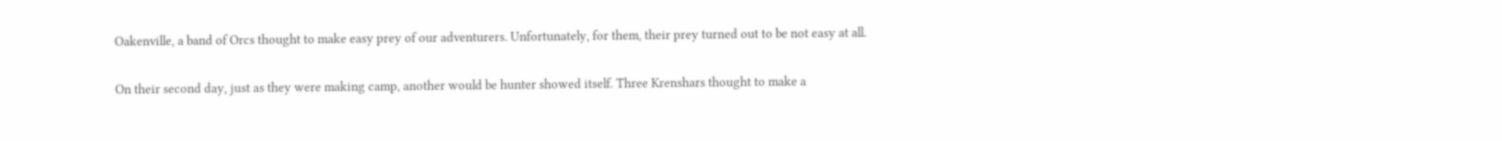Oakenville, a band of Orcs thought to make easy prey of our adventurers. Unfortunately, for them, their prey turned out to be not easy at all.

On their second day, just as they were making camp, another would be hunter showed itself. Three Krenshars thought to make a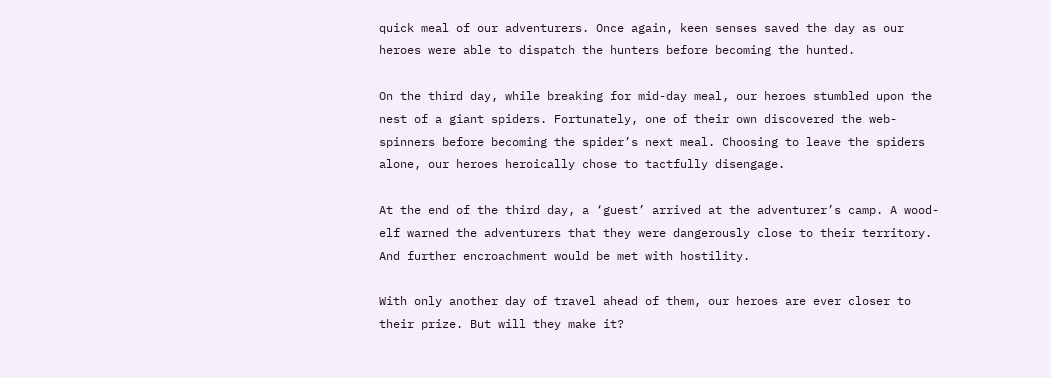quick meal of our adventurers. Once again, keen senses saved the day as our heroes were able to dispatch the hunters before becoming the hunted.

On the third day, while breaking for mid-day meal, our heroes stumbled upon the nest of a giant spiders. Fortunately, one of their own discovered the web-spinners before becoming the spider’s next meal. Choosing to leave the spiders alone, our heroes heroically chose to tactfully disengage.

At the end of the third day, a ‘guest’ arrived at the adventurer’s camp. A wood-elf warned the adventurers that they were dangerously close to their territory. And further encroachment would be met with hostility.

With only another day of travel ahead of them, our heroes are ever closer to their prize. But will they make it?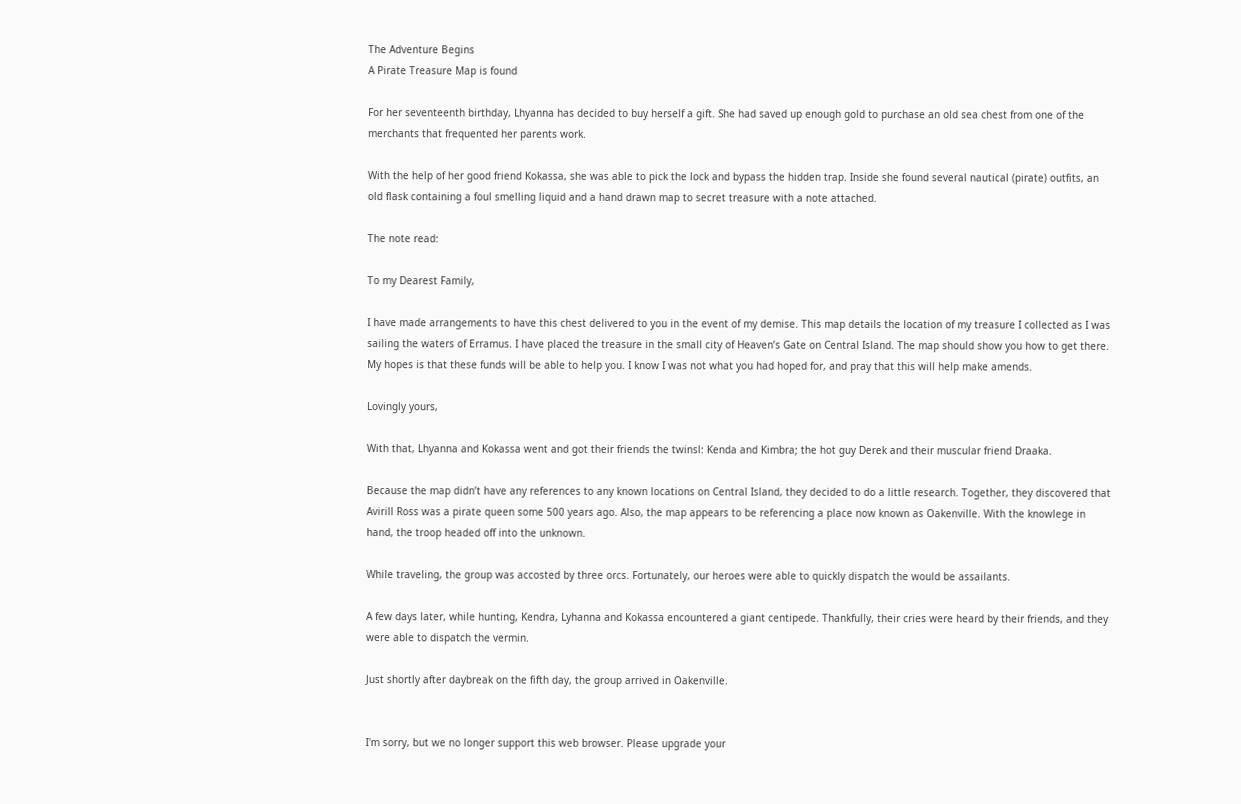The Adventure Begins
A Pirate Treasure Map is found

For her seventeenth birthday, Lhyanna has decided to buy herself a gift. She had saved up enough gold to purchase an old sea chest from one of the merchants that frequented her parents work.

With the help of her good friend Kokassa, she was able to pick the lock and bypass the hidden trap. Inside she found several nautical (pirate) outfits, an old flask containing a foul smelling liquid and a hand drawn map to secret treasure with a note attached.

The note read:

To my Dearest Family,

I have made arrangements to have this chest delivered to you in the event of my demise. This map details the location of my treasure I collected as I was sailing the waters of Erramus. I have placed the treasure in the small city of Heaven’s Gate on Central Island. The map should show you how to get there. My hopes is that these funds will be able to help you. I know I was not what you had hoped for, and pray that this will help make amends.

Lovingly yours,

With that, Lhyanna and Kokassa went and got their friends the twinsl: Kenda and Kimbra; the hot guy Derek and their muscular friend Draaka.

Because the map didn’t have any references to any known locations on Central Island, they decided to do a little research. Together, they discovered that Avirill Ross was a pirate queen some 500 years ago. Also, the map appears to be referencing a place now known as Oakenville. With the knowlege in hand, the troop headed off into the unknown.

While traveling, the group was accosted by three orcs. Fortunately, our heroes were able to quickly dispatch the would be assailants.

A few days later, while hunting, Kendra, Lyhanna and Kokassa encountered a giant centipede. Thankfully, their cries were heard by their friends, and they were able to dispatch the vermin.

Just shortly after daybreak on the fifth day, the group arrived in Oakenville.


I'm sorry, but we no longer support this web browser. Please upgrade your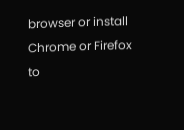browser or install Chrome or Firefox to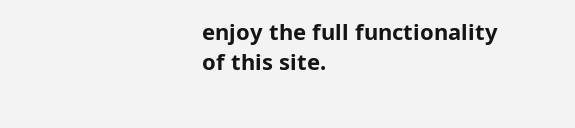enjoy the full functionality of this site.